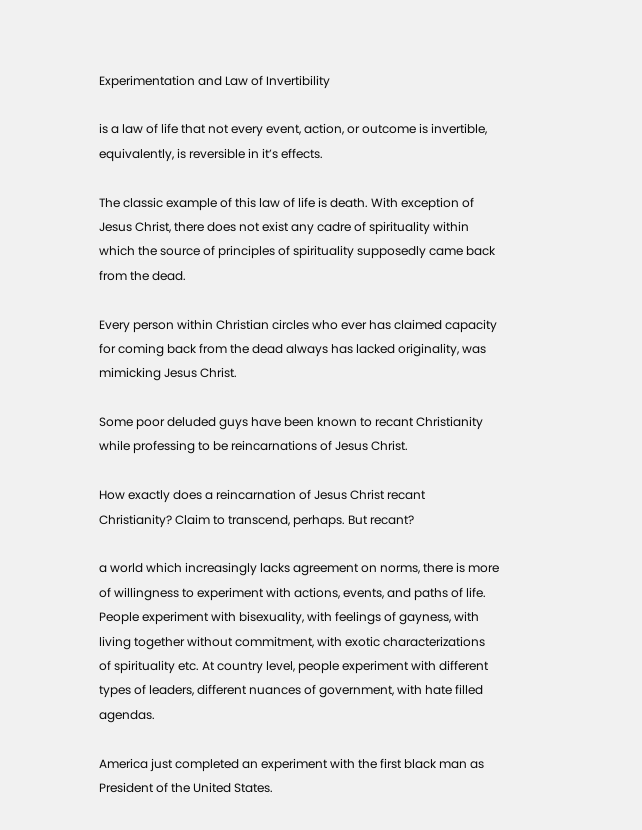Experimentation and Law of Invertibility

is a law of life that not every event, action, or outcome is invertible, equivalently, is reversible in it’s effects.

The classic example of this law of life is death. With exception of Jesus Christ, there does not exist any cadre of spirituality within which the source of principles of spirituality supposedly came back from the dead.

Every person within Christian circles who ever has claimed capacity for coming back from the dead always has lacked originality, was mimicking Jesus Christ.

Some poor deluded guys have been known to recant Christianity while professing to be reincarnations of Jesus Christ.

How exactly does a reincarnation of Jesus Christ recant Christianity? Claim to transcend, perhaps. But recant?

a world which increasingly lacks agreement on norms, there is more of willingness to experiment with actions, events, and paths of life. People experiment with bisexuality, with feelings of gayness, with living together without commitment, with exotic characterizations of spirituality etc. At country level, people experiment with different types of leaders, different nuances of government, with hate filled agendas.

America just completed an experiment with the first black man as President of the United States.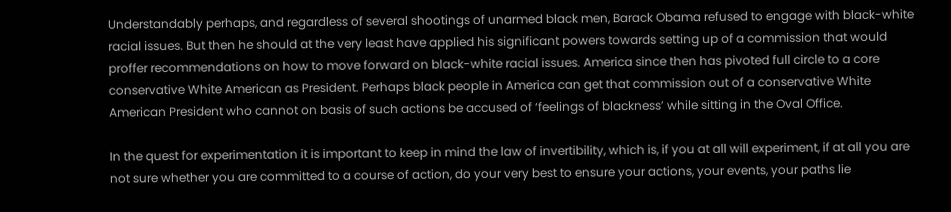Understandably perhaps, and regardless of several shootings of unarmed black men, Barack Obama refused to engage with black-white racial issues. But then he should at the very least have applied his significant powers towards setting up of a commission that would proffer recommendations on how to move forward on black-white racial issues. America since then has pivoted full circle to a core conservative White American as President. Perhaps black people in America can get that commission out of a conservative White American President who cannot on basis of such actions be accused of ‘feelings of blackness’ while sitting in the Oval Office.

In the quest for experimentation it is important to keep in mind the law of invertibility, which is, if you at all will experiment, if at all you are not sure whether you are committed to a course of action, do your very best to ensure your actions, your events, your paths lie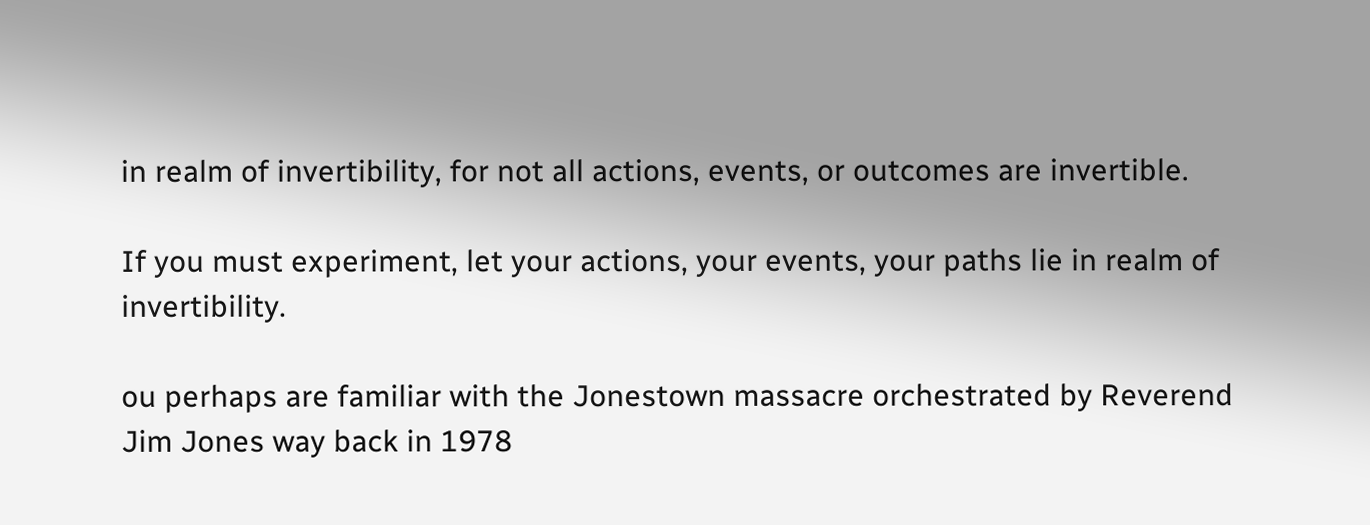in realm of invertibility, for not all actions, events, or outcomes are invertible.

If you must experiment, let your actions, your events, your paths lie in realm of invertibility.

ou perhaps are familiar with the Jonestown massacre orchestrated by Reverend Jim Jones way back in 1978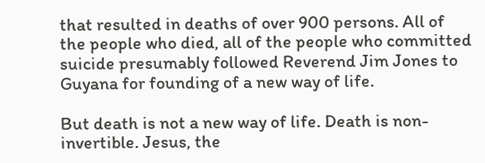that resulted in deaths of over 900 persons. All of the people who died, all of the people who committed suicide presumably followed Reverend Jim Jones to Guyana for founding of a new way of life.

But death is not a new way of life. Death is non-invertible. Jesus, the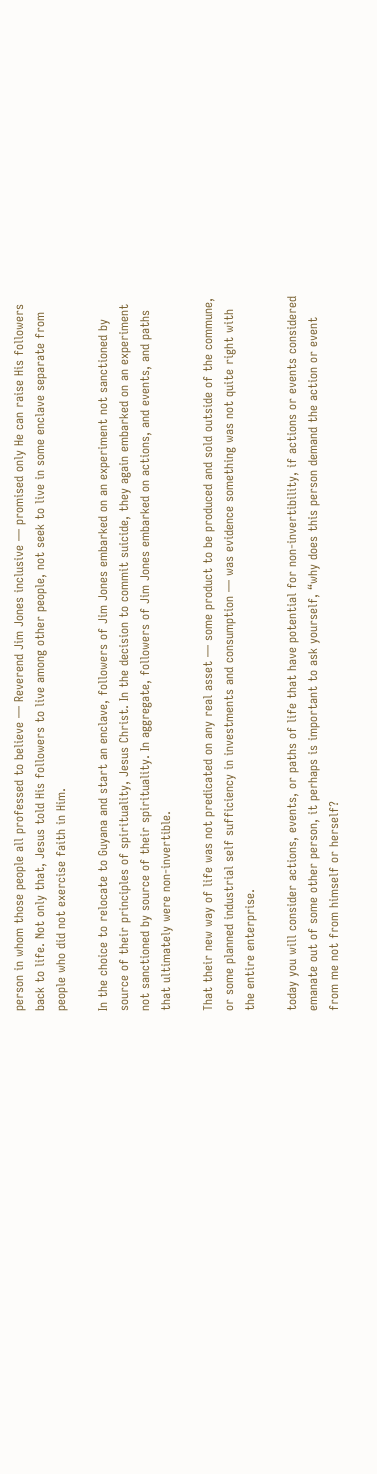person in whom those people all professed to believe — Reverend Jim Jones inclusive — promised only He can raise His followers back to life. Not only that, Jesus told His followers to live among other people, not seek to live in some enclave separate from people who did not exercise faith in Him.

In the choice to relocate to Guyana and start an enclave, followers of Jim Jones embarked on an experiment not sanctioned by source of their principles of spirituality, Jesus Christ. In the decision to commit suicide, they again embarked on an experiment not sanctioned by source of their spirituality. In aggregate, followers of Jim Jones embarked on actions, and events, and paths that ultimately were non-invertible.

That their new way of life was not predicated on any real asset — some product to be produced and sold outside of the commune, or some planned industrial self sufficiency in investments and consumption — was evidence something was not quite right with the entire enterprise.

today you will consider actions, events, or paths of life that have potential for non-invertibility, if actions or events considered emanate out of some other person, it perhaps is important to ask yourself, “why does this person demand the action or event from me not from himself or herself?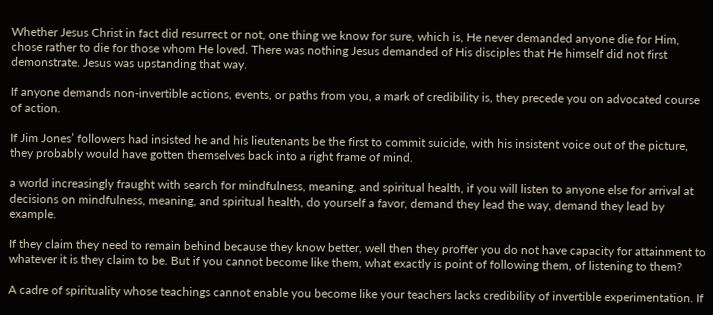Whether Jesus Christ in fact did resurrect or not, one thing we know for sure, which is, He never demanded anyone die for Him, chose rather to die for those whom He loved. There was nothing Jesus demanded of His disciples that He himself did not first demonstrate. Jesus was upstanding that way.

If anyone demands non-invertible actions, events, or paths from you, a mark of credibility is, they precede you on advocated course of action.

If Jim Jones’ followers had insisted he and his lieutenants be the first to commit suicide, with his insistent voice out of the picture, they probably would have gotten themselves back into a right frame of mind.

a world increasingly fraught with search for mindfulness, meaning, and spiritual health, if you will listen to anyone else for arrival at decisions on mindfulness, meaning, and spiritual health, do yourself a favor, demand they lead the way, demand they lead by example.

If they claim they need to remain behind because they know better, well then they proffer you do not have capacity for attainment to whatever it is they claim to be. But if you cannot become like them, what exactly is point of following them, of listening to them?

A cadre of spirituality whose teachings cannot enable you become like your teachers lacks credibility of invertible experimentation. If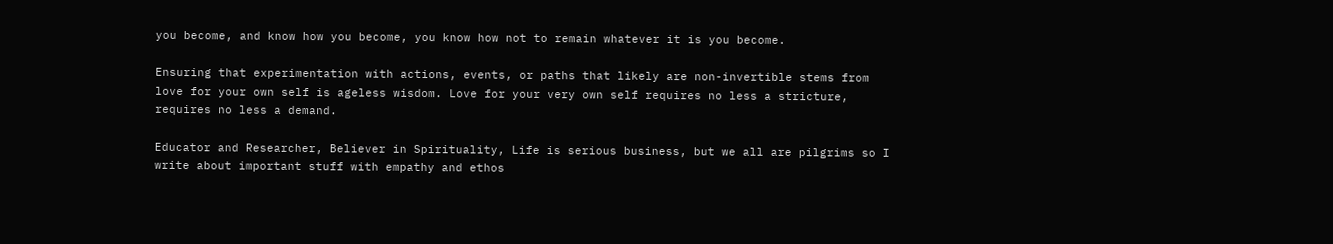you become, and know how you become, you know how not to remain whatever it is you become.

Ensuring that experimentation with actions, events, or paths that likely are non-invertible stems from love for your own self is ageless wisdom. Love for your very own self requires no less a stricture, requires no less a demand.

Educator and Researcher, Believer in Spirituality, Life is serious business, but we all are pilgrims so I write about important stuff with empathy and ethos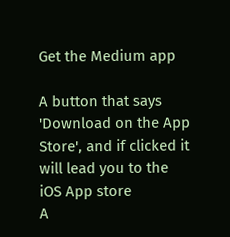Get the Medium app

A button that says 'Download on the App Store', and if clicked it will lead you to the iOS App store
A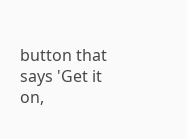button that says 'Get it on,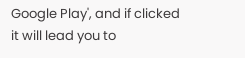Google Play', and if clicked it will lead you to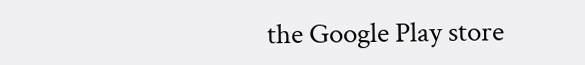the Google Play store